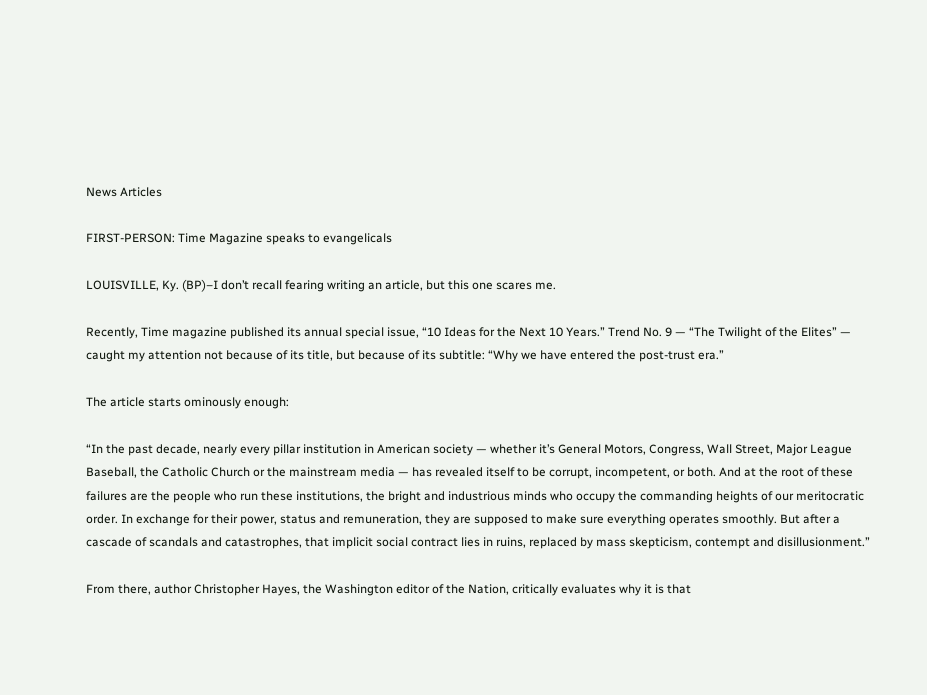News Articles

FIRST-PERSON: Time Magazine speaks to evangelicals

LOUISVILLE, Ky. (BP)–I don’t recall fearing writing an article, but this one scares me.

Recently, Time magazine published its annual special issue, “10 Ideas for the Next 10 Years.” Trend No. 9 — “The Twilight of the Elites” — caught my attention not because of its title, but because of its subtitle: “Why we have entered the post-trust era.”

The article starts ominously enough:

“In the past decade, nearly every pillar institution in American society — whether it’s General Motors, Congress, Wall Street, Major League Baseball, the Catholic Church or the mainstream media — has revealed itself to be corrupt, incompetent, or both. And at the root of these failures are the people who run these institutions, the bright and industrious minds who occupy the commanding heights of our meritocratic order. In exchange for their power, status and remuneration, they are supposed to make sure everything operates smoothly. But after a cascade of scandals and catastrophes, that implicit social contract lies in ruins, replaced by mass skepticism, contempt and disillusionment.”

From there, author Christopher Hayes, the Washington editor of the Nation, critically evaluates why it is that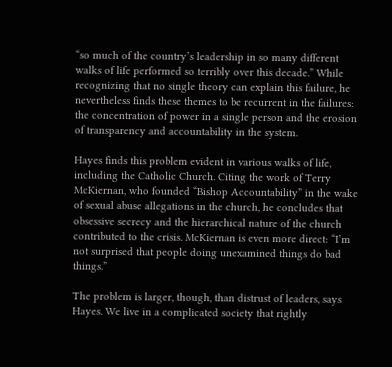“so much of the country’s leadership in so many different walks of life performed so terribly over this decade.” While recognizing that no single theory can explain this failure, he nevertheless finds these themes to be recurrent in the failures: the concentration of power in a single person and the erosion of transparency and accountability in the system.

Hayes finds this problem evident in various walks of life, including the Catholic Church. Citing the work of Terry McKiernan, who founded “Bishop Accountability” in the wake of sexual abuse allegations in the church, he concludes that obsessive secrecy and the hierarchical nature of the church contributed to the crisis. McKiernan is even more direct: “I’m not surprised that people doing unexamined things do bad things.”

The problem is larger, though, than distrust of leaders, says Hayes. We live in a complicated society that rightly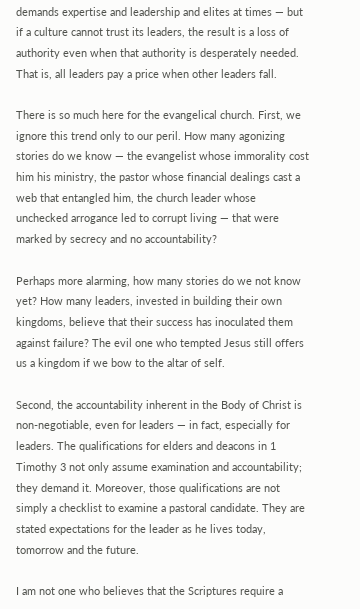demands expertise and leadership and elites at times — but if a culture cannot trust its leaders, the result is a loss of authority even when that authority is desperately needed. That is, all leaders pay a price when other leaders fall.

There is so much here for the evangelical church. First, we ignore this trend only to our peril. How many agonizing stories do we know — the evangelist whose immorality cost him his ministry, the pastor whose financial dealings cast a web that entangled him, the church leader whose unchecked arrogance led to corrupt living — that were marked by secrecy and no accountability?

Perhaps more alarming, how many stories do we not know yet? How many leaders, invested in building their own kingdoms, believe that their success has inoculated them against failure? The evil one who tempted Jesus still offers us a kingdom if we bow to the altar of self.

Second, the accountability inherent in the Body of Christ is non-negotiable, even for leaders — in fact, especially for leaders. The qualifications for elders and deacons in 1 Timothy 3 not only assume examination and accountability; they demand it. Moreover, those qualifications are not simply a checklist to examine a pastoral candidate. They are stated expectations for the leader as he lives today, tomorrow and the future.

I am not one who believes that the Scriptures require a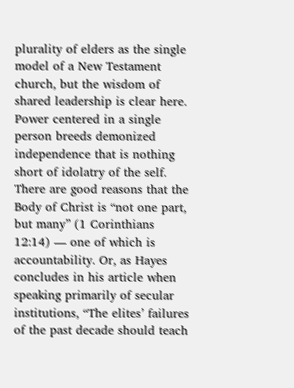plurality of elders as the single model of a New Testament church, but the wisdom of shared leadership is clear here. Power centered in a single person breeds demonized independence that is nothing short of idolatry of the self. There are good reasons that the Body of Christ is “not one part, but many” (1 Corinthians 12:14) — one of which is accountability. Or, as Hayes concludes in his article when speaking primarily of secular institutions, “The elites’ failures of the past decade should teach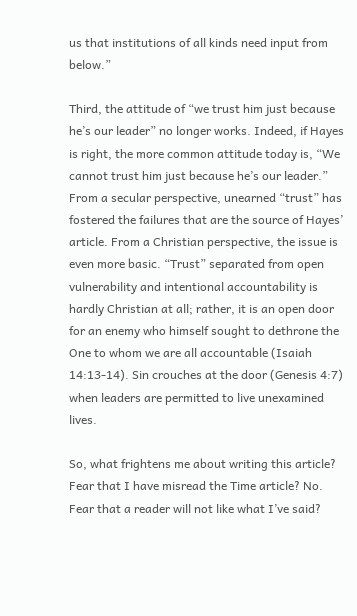us that institutions of all kinds need input from below.”

Third, the attitude of “we trust him just because he’s our leader” no longer works. Indeed, if Hayes is right, the more common attitude today is, “We cannot trust him just because he’s our leader.” From a secular perspective, unearned “trust” has fostered the failures that are the source of Hayes’ article. From a Christian perspective, the issue is even more basic. “Trust” separated from open vulnerability and intentional accountability is hardly Christian at all; rather, it is an open door for an enemy who himself sought to dethrone the One to whom we are all accountable (Isaiah 14:13-14). Sin crouches at the door (Genesis 4:7) when leaders are permitted to live unexamined lives.

So, what frightens me about writing this article? Fear that I have misread the Time article? No. Fear that a reader will not like what I’ve said?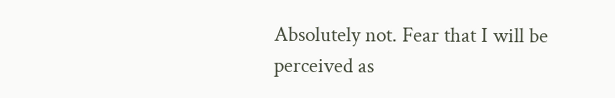Absolutely not. Fear that I will be perceived as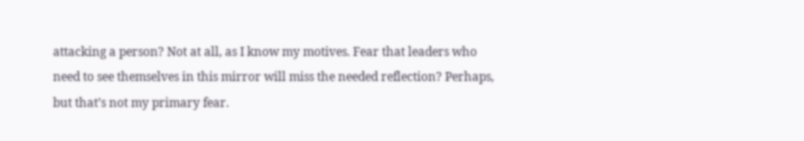attacking a person? Not at all, as I know my motives. Fear that leaders who need to see themselves in this mirror will miss the needed reflection? Perhaps, but that’s not my primary fear.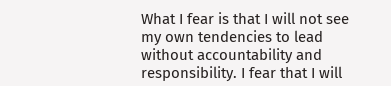What I fear is that I will not see my own tendencies to lead without accountability and responsibility. I fear that I will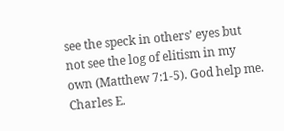see the speck in others’ eyes but not see the log of elitism in my own (Matthew 7:1-5). God help me.
Charles E.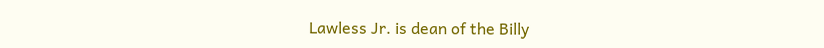Lawless Jr. is dean of the Billy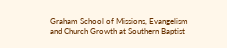Graham School of Missions, Evangelism and Church Growth at Southern Baptist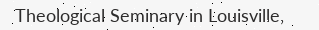Theological Seminary in Louisville,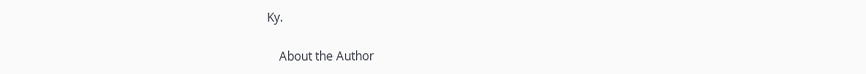Ky.

    About the Author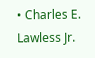• Charles E. Lawless Jr.